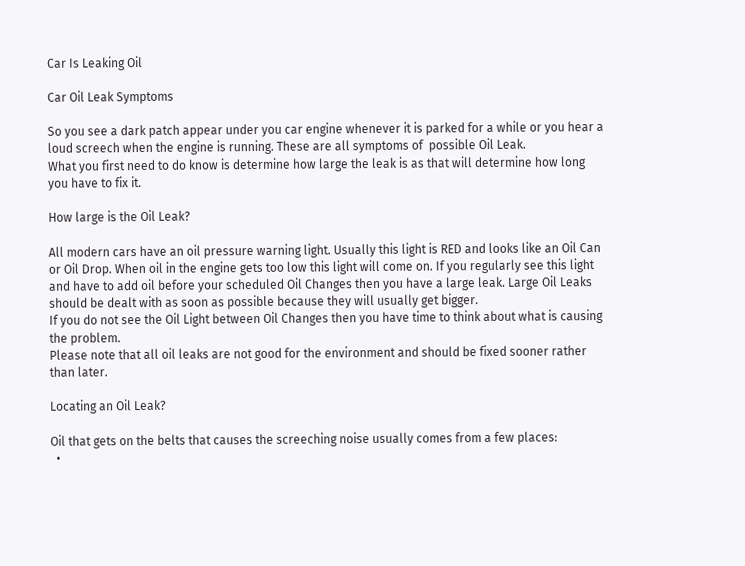Car Is Leaking Oil

Car Oil Leak Symptoms

So you see a dark patch appear under you car engine whenever it is parked for a while or you hear a loud screech when the engine is running. These are all symptoms of  possible Oil Leak.
What you first need to do know is determine how large the leak is as that will determine how long you have to fix it.

How large is the Oil Leak?

All modern cars have an oil pressure warning light. Usually this light is RED and looks like an Oil Can or Oil Drop. When oil in the engine gets too low this light will come on. If you regularly see this light and have to add oil before your scheduled Oil Changes then you have a large leak. Large Oil Leaks should be dealt with as soon as possible because they will usually get bigger.
If you do not see the Oil Light between Oil Changes then you have time to think about what is causing the problem.
Please note that all oil leaks are not good for the environment and should be fixed sooner rather than later.

Locating an Oil Leak?

Oil that gets on the belts that causes the screeching noise usually comes from a few places:
  •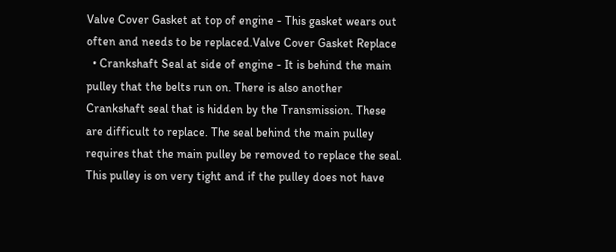Valve Cover Gasket at top of engine - This gasket wears out often and needs to be replaced.Valve Cover Gasket Replace
  • Crankshaft Seal at side of engine - It is behind the main pulley that the belts run on. There is also another Crankshaft seal that is hidden by the Transmission. These are difficult to replace. The seal behind the main pulley requires that the main pulley be removed to replace the seal. This pulley is on very tight and if the pulley does not have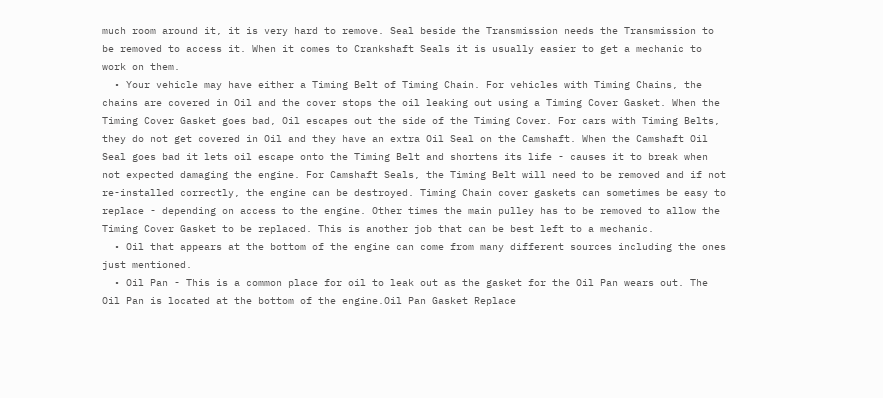much room around it, it is very hard to remove. Seal beside the Transmission needs the Transmission to be removed to access it. When it comes to Crankshaft Seals it is usually easier to get a mechanic to work on them.
  • Your vehicle may have either a Timing Belt of Timing Chain. For vehicles with Timing Chains, the chains are covered in Oil and the cover stops the oil leaking out using a Timing Cover Gasket. When the Timing Cover Gasket goes bad, Oil escapes out the side of the Timing Cover. For cars with Timing Belts, they do not get covered in Oil and they have an extra Oil Seal on the Camshaft. When the Camshaft Oil Seal goes bad it lets oil escape onto the Timing Belt and shortens its life - causes it to break when not expected damaging the engine. For Camshaft Seals, the Timing Belt will need to be removed and if not re-installed correctly, the engine can be destroyed. Timing Chain cover gaskets can sometimes be easy to replace - depending on access to the engine. Other times the main pulley has to be removed to allow the Timing Cover Gasket to be replaced. This is another job that can be best left to a mechanic.
  • Oil that appears at the bottom of the engine can come from many different sources including the ones just mentioned.
  • Oil Pan - This is a common place for oil to leak out as the gasket for the Oil Pan wears out. The Oil Pan is located at the bottom of the engine.Oil Pan Gasket Replace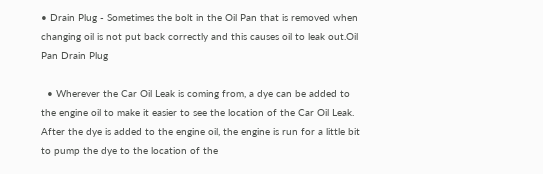• Drain Plug - Sometimes the bolt in the Oil Pan that is removed when changing oil is not put back correctly and this causes oil to leak out.Oil Pan Drain Plug

  • Wherever the Car Oil Leak is coming from, a dye can be added to the engine oil to make it easier to see the location of the Car Oil Leak. After the dye is added to the engine oil, the engine is run for a little bit to pump the dye to the location of the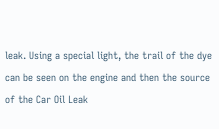leak. Using a special light, the trail of the dye can be seen on the engine and then the source of the Car Oil Leak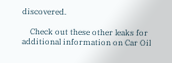discovered.

    Check out these other leaks for additional information on Car Oil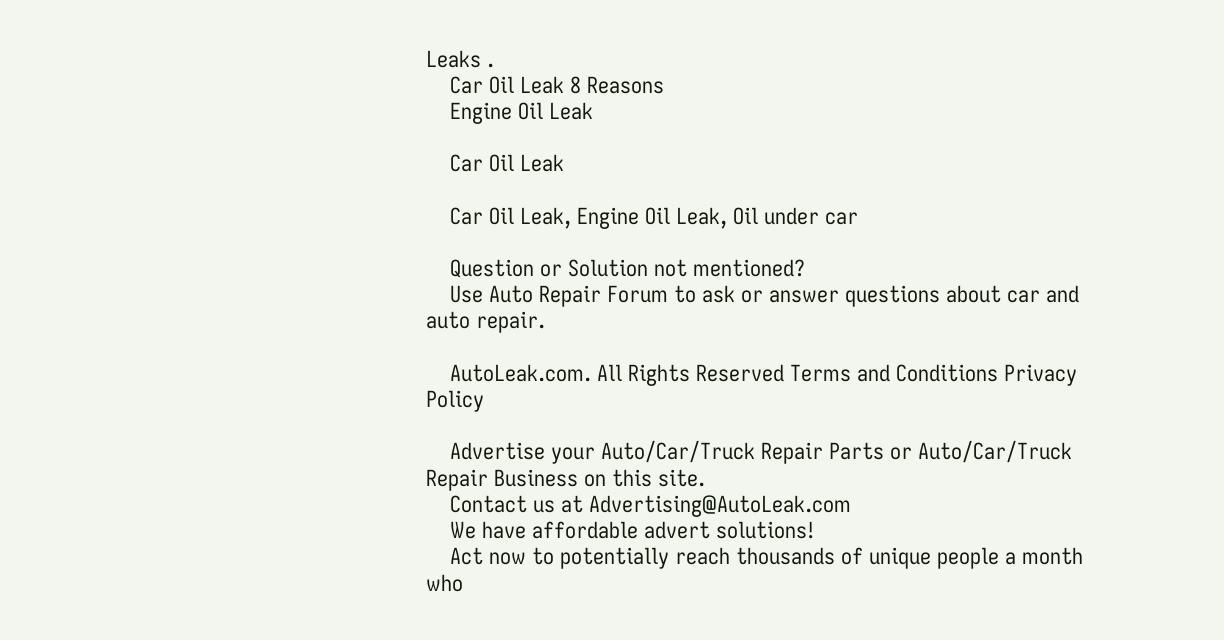Leaks .
    Car Oil Leak 8 Reasons
    Engine Oil Leak

    Car Oil Leak

    Car Oil Leak, Engine Oil Leak, Oil under car

    Question or Solution not mentioned?
    Use Auto Repair Forum to ask or answer questions about car and auto repair.

    AutoLeak.com. All Rights Reserved Terms and Conditions Privacy Policy

    Advertise your Auto/Car/Truck Repair Parts or Auto/Car/Truck Repair Business on this site.
    Contact us at Advertising@AutoLeak.com
    We have affordable advert solutions!
    Act now to potentially reach thousands of unique people a month who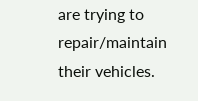are trying to repair/maintain their vehicles.